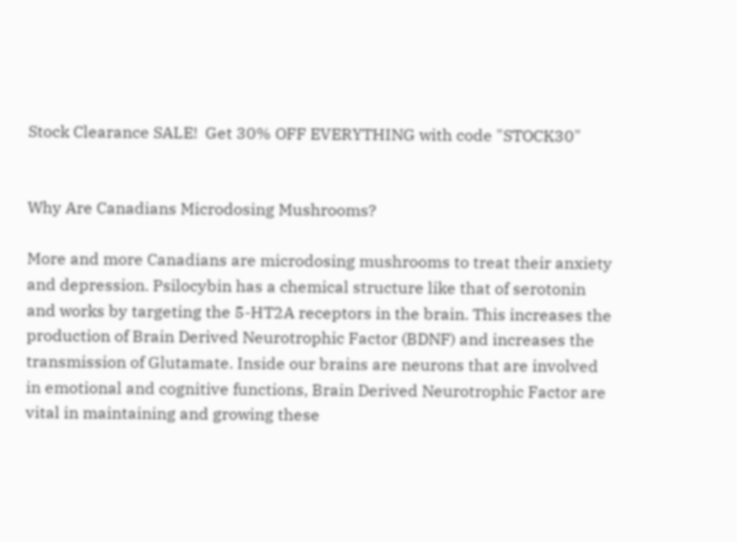Stock Clearance SALE!  Get 30% OFF EVERYTHING with code "STOCK30"


Why Are Canadians Microdosing Mushrooms?

More and more Canadians are microdosing mushrooms to treat their anxiety and depression. Psilocybin has a chemical structure like that of serotonin and works by targeting the 5-HT2A receptors in the brain. This increases the production of Brain Derived Neurotrophic Factor (BDNF) and increases the transmission of Glutamate. Inside our brains are neurons that are involved in emotional and cognitive functions, Brain Derived Neurotrophic Factor are vital in maintaining and growing these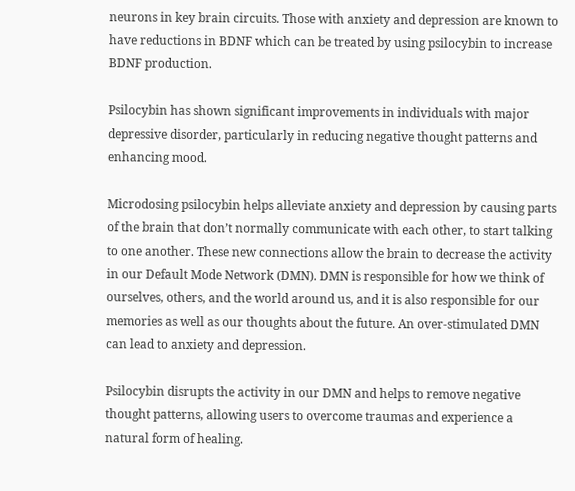neurons in key brain circuits. Those with anxiety and depression are known to have reductions in BDNF which can be treated by using psilocybin to increase BDNF production.

Psilocybin has shown significant improvements in individuals with major depressive disorder, particularly in reducing negative thought patterns and enhancing mood.

Microdosing psilocybin helps alleviate anxiety and depression by causing parts of the brain that don’t normally communicate with each other, to start talking to one another. These new connections allow the brain to decrease the activity in our Default Mode Network (DMN). DMN is responsible for how we think of ourselves, others, and the world around us, and it is also responsible for our memories as well as our thoughts about the future. An over-stimulated DMN can lead to anxiety and depression.

Psilocybin disrupts the activity in our DMN and helps to remove negative thought patterns, allowing users to overcome traumas and experience a natural form of healing.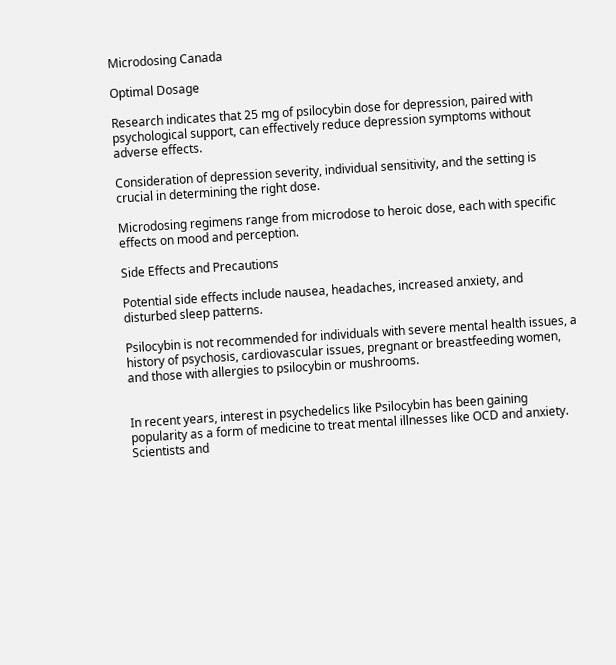Microdosing Canada

Optimal Dosage

Research indicates that 25 mg of psilocybin dose for depression, paired with psychological support, can effectively reduce depression symptoms without adverse effects.

Consideration of depression severity, individual sensitivity, and the setting is crucial in determining the right dose.

Microdosing regimens range from microdose to heroic dose, each with specific effects on mood and perception.

Side Effects and Precautions

Potential side effects include nausea, headaches, increased anxiety, and disturbed sleep patterns.

Psilocybin is not recommended for individuals with severe mental health issues, a history of psychosis, cardiovascular issues, pregnant or breastfeeding women, and those with allergies to psilocybin or mushrooms.


In recent years, interest in psychedelics like Psilocybin has been gaining popularity as a form of medicine to treat mental illnesses like OCD and anxiety. Scientists and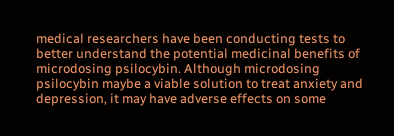medical researchers have been conducting tests to better understand the potential medicinal benefits of microdosing psilocybin. Although microdosing psilocybin maybe a viable solution to treat anxiety and depression, it may have adverse effects on some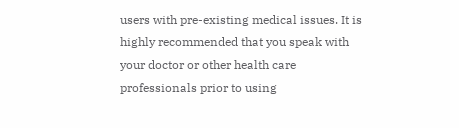users with pre-existing medical issues. It is highly recommended that you speak with your doctor or other health care professionals prior to using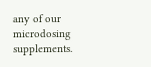any of our microdosing supplements.